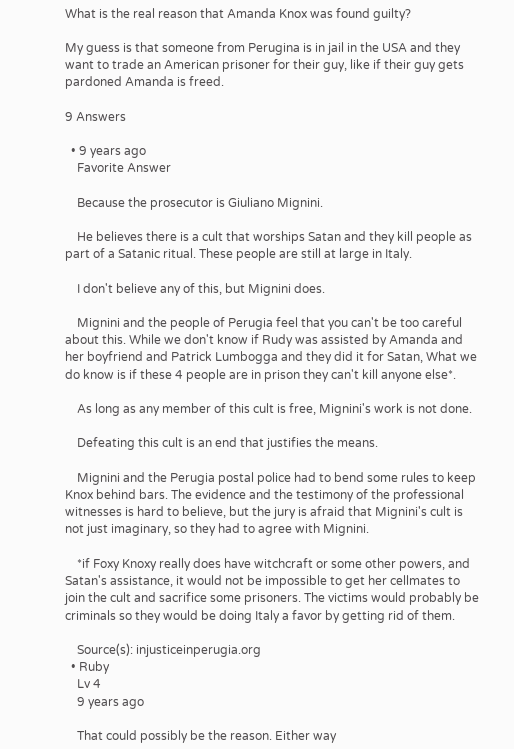What is the real reason that Amanda Knox was found guilty?

My guess is that someone from Perugina is in jail in the USA and they want to trade an American prisoner for their guy, like if their guy gets pardoned Amanda is freed.

9 Answers

  • 9 years ago
    Favorite Answer

    Because the prosecutor is Giuliano Mignini.

    He believes there is a cult that worships Satan and they kill people as part of a Satanic ritual. These people are still at large in Italy.

    I don't believe any of this, but Mignini does.

    Mignini and the people of Perugia feel that you can't be too careful about this. While we don't know if Rudy was assisted by Amanda and her boyfriend and Patrick Lumbogga and they did it for Satan, What we do know is if these 4 people are in prison they can't kill anyone else*.

    As long as any member of this cult is free, Mignini's work is not done.

    Defeating this cult is an end that justifies the means.

    Mignini and the Perugia postal police had to bend some rules to keep Knox behind bars. The evidence and the testimony of the professional witnesses is hard to believe, but the jury is afraid that Mignini's cult is not just imaginary, so they had to agree with Mignini.

    *if Foxy Knoxy really does have witchcraft or some other powers, and Satan's assistance, it would not be impossible to get her cellmates to join the cult and sacrifice some prisoners. The victims would probably be criminals so they would be doing Italy a favor by getting rid of them.

    Source(s): injusticeinperugia.org
  • Ruby
    Lv 4
    9 years ago

    That could possibly be the reason. Either way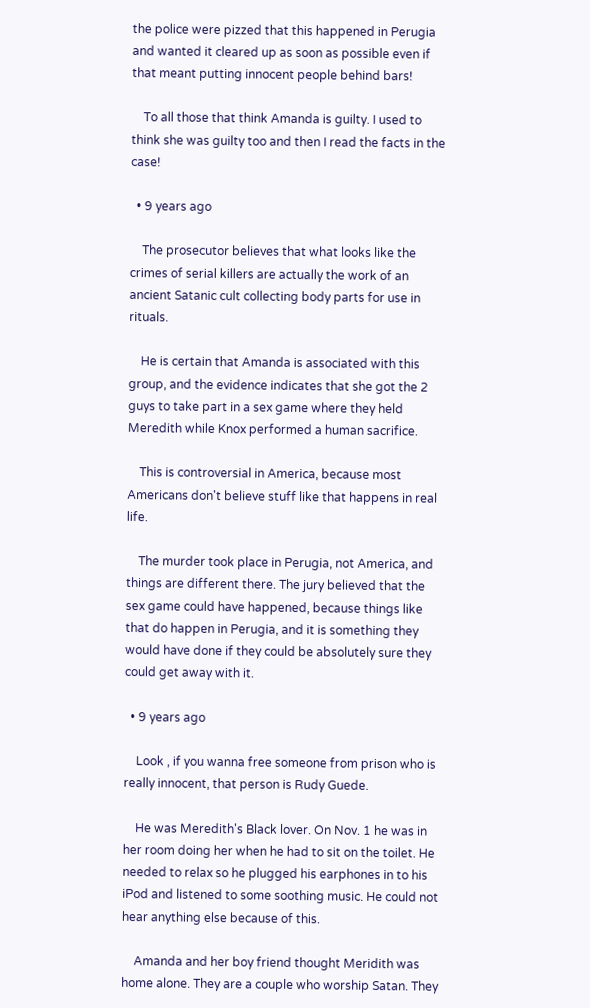the police were pizzed that this happened in Perugia and wanted it cleared up as soon as possible even if that meant putting innocent people behind bars!

    To all those that think Amanda is guilty. I used to think she was guilty too and then I read the facts in the case!

  • 9 years ago

    The prosecutor believes that what looks like the crimes of serial killers are actually the work of an ancient Satanic cult collecting body parts for use in rituals.

    He is certain that Amanda is associated with this group, and the evidence indicates that she got the 2 guys to take part in a sex game where they held Meredith while Knox performed a human sacrifice.

    This is controversial in America, because most Americans don't believe stuff like that happens in real life.

    The murder took place in Perugia, not America, and things are different there. The jury believed that the sex game could have happened, because things like that do happen in Perugia, and it is something they would have done if they could be absolutely sure they could get away with it.

  • 9 years ago

    Look , if you wanna free someone from prison who is really innocent, that person is Rudy Guede.

    He was Meredith's Black lover. On Nov. 1 he was in her room doing her when he had to sit on the toilet. He needed to relax so he plugged his earphones in to his iPod and listened to some soothing music. He could not hear anything else because of this.

    Amanda and her boy friend thought Meridith was home alone. They are a couple who worship Satan. They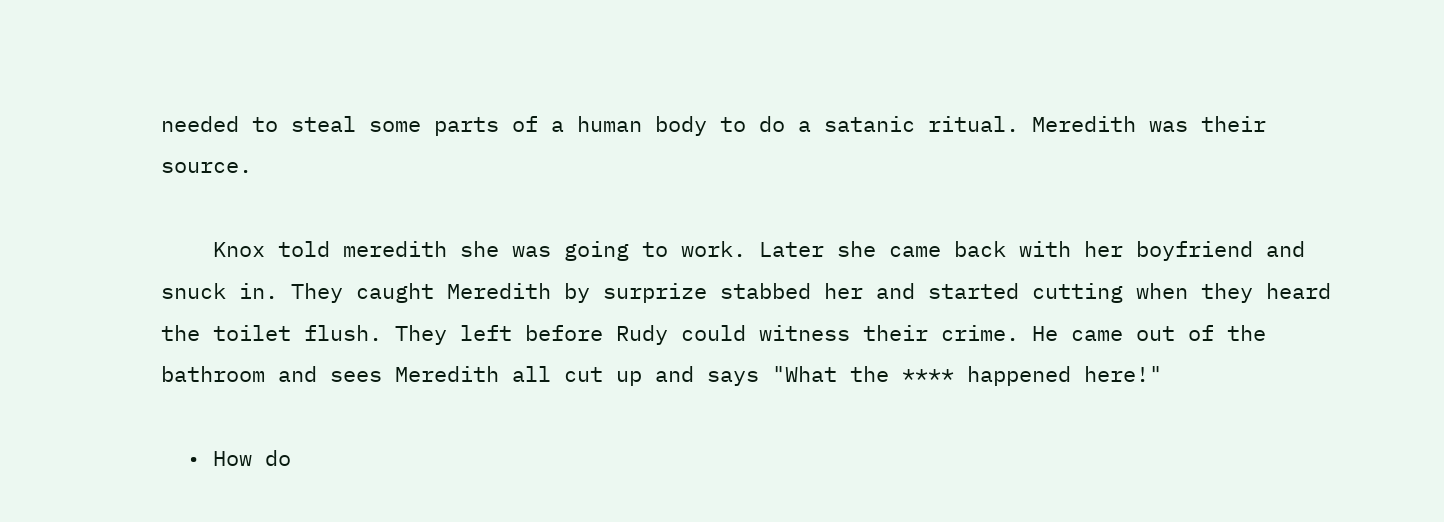needed to steal some parts of a human body to do a satanic ritual. Meredith was their source.

    Knox told meredith she was going to work. Later she came back with her boyfriend and snuck in. They caught Meredith by surprize stabbed her and started cutting when they heard the toilet flush. They left before Rudy could witness their crime. He came out of the bathroom and sees Meredith all cut up and says "What the **** happened here!"

  • How do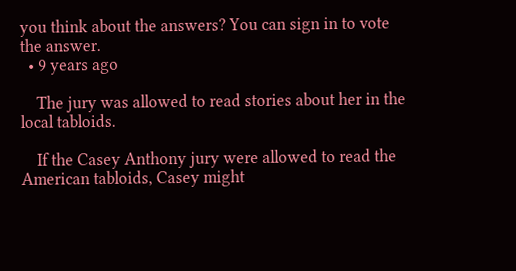you think about the answers? You can sign in to vote the answer.
  • 9 years ago

    The jury was allowed to read stories about her in the local tabloids.

    If the Casey Anthony jury were allowed to read the American tabloids, Casey might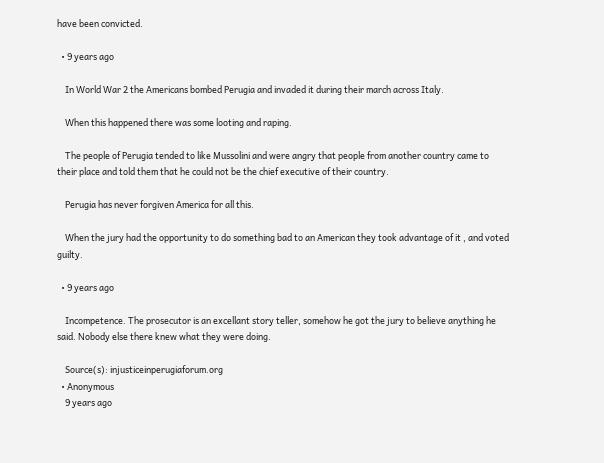have been convicted.

  • 9 years ago

    In World War 2 the Americans bombed Perugia and invaded it during their march across Italy.

    When this happened there was some looting and raping.

    The people of Perugia tended to like Mussolini and were angry that people from another country came to their place and told them that he could not be the chief executive of their country.

    Perugia has never forgiven America for all this.

    When the jury had the opportunity to do something bad to an American they took advantage of it , and voted guilty.

  • 9 years ago

    Incompetence. The prosecutor is an excellant story teller, somehow he got the jury to believe anything he said. Nobody else there knew what they were doing.

    Source(s): injusticeinperugiaforum.org
  • Anonymous
    9 years ago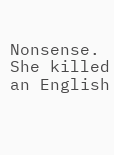Nonsense. She killed an English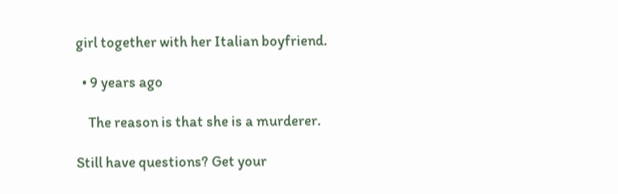girl together with her Italian boyfriend.

  • 9 years ago

    The reason is that she is a murderer.

Still have questions? Get your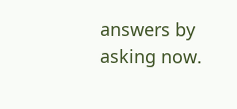answers by asking now.